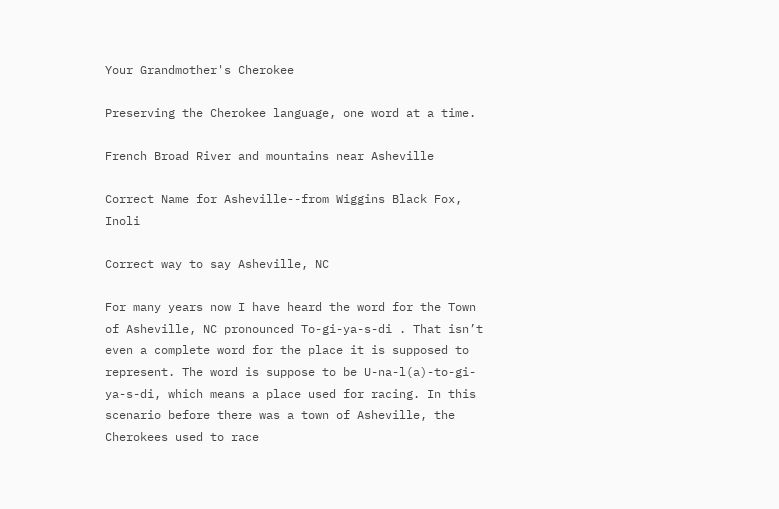Your Grandmother's Cherokee

Preserving the Cherokee language, one word at a time.

French Broad River and mountains near Asheville

Correct Name for Asheville--from Wiggins Black Fox, Inoli

Correct way to say Asheville, NC

For many years now I have heard the word for the Town of Asheville, NC pronounced To-gi-ya-s-di . That isn’t even a complete word for the place it is supposed to represent. The word is suppose to be U-na-l(a)-to-gi-ya-s-di, which means a place used for racing. In this scenario before there was a town of Asheville, the Cherokees used to race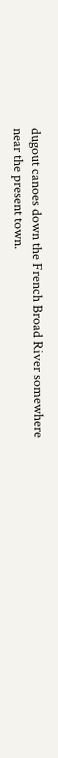dugout canoes down the French Broad River somewhere near the present town.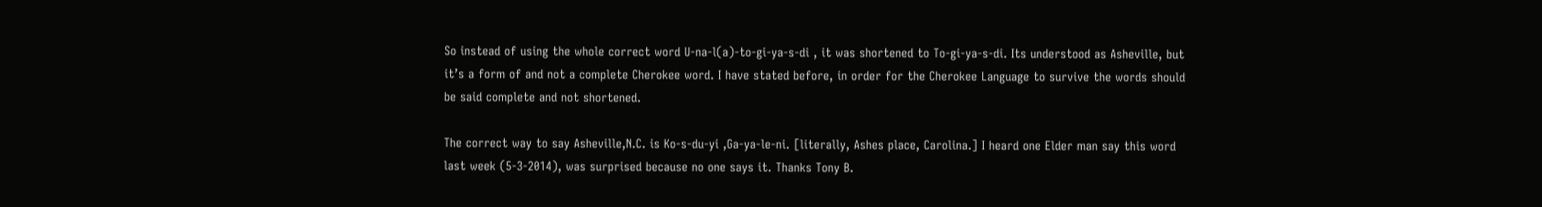So instead of using the whole correct word U-na-l(a)-to-gi-ya-s-di , it was shortened to To-gi-ya-s-di. Its understood as Asheville, but it’s a form of and not a complete Cherokee word. I have stated before, in order for the Cherokee Language to survive the words should be said complete and not shortened.

The correct way to say Asheville,N.C. is Ko-s-du-yi ,Ga-ya-le-ni. [literally, Ashes place, Carolina.] I heard one Elder man say this word last week (5-3-2014), was surprised because no one says it. Thanks Tony B.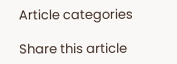Article categories

Share this article